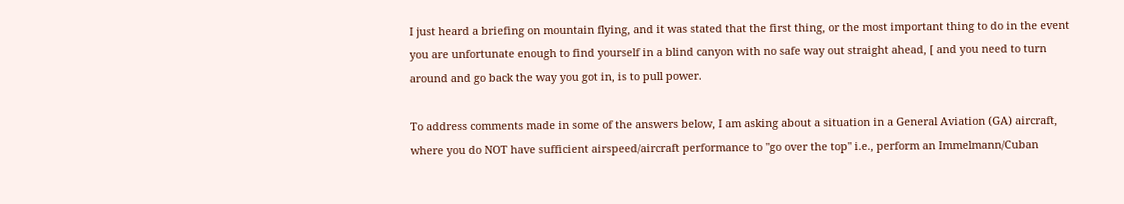I just heard a briefing on mountain flying, and it was stated that the first thing, or the most important thing to do in the event you are unfortunate enough to find yourself in a blind canyon with no safe way out straight ahead, [ and you need to turn around and go back the way you got in, is to pull power.

To address comments made in some of the answers below, I am asking about a situation in a General Aviation (GA) aircraft, where you do NOT have sufficient airspeed/aircraft performance to "go over the top" i.e., perform an Immelmann/Cuban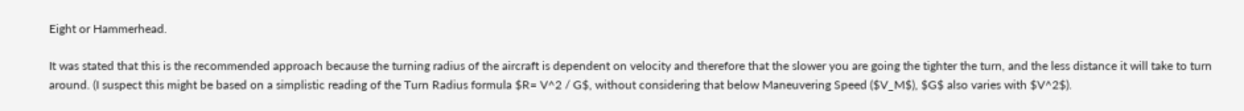Eight or Hammerhead.

It was stated that this is the recommended approach because the turning radius of the aircraft is dependent on velocity and therefore that the slower you are going the tighter the turn, and the less distance it will take to turn around. (I suspect this might be based on a simplistic reading of the Turn Radius formula $R= V^2 / G$, without considering that below Maneuvering Speed ($V_M$), $G$ also varies with $V^2$).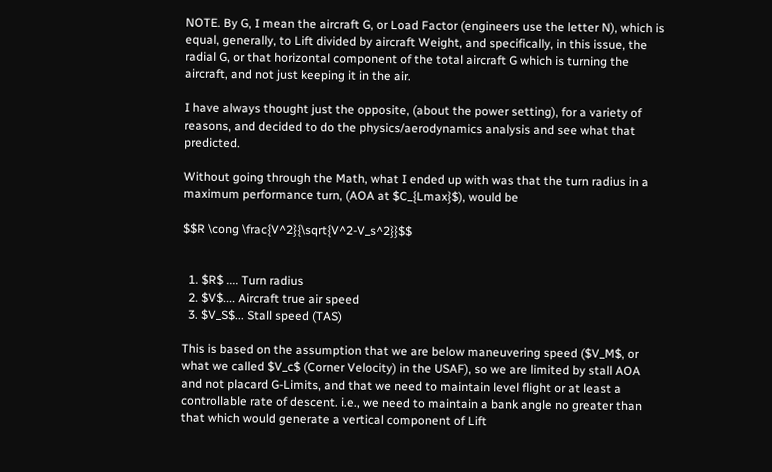NOTE. By G, I mean the aircraft G, or Load Factor (engineers use the letter N), which is equal, generally, to Lift divided by aircraft Weight, and specifically, in this issue, the radial G, or that horizontal component of the total aircraft G which is turning the aircraft, and not just keeping it in the air.

I have always thought just the opposite, (about the power setting), for a variety of reasons, and decided to do the physics/aerodynamics analysis and see what that predicted.

Without going through the Math, what I ended up with was that the turn radius in a maximum performance turn, (AOA at $C_{Lmax}$), would be

$$R \cong \frac{V^2}{\sqrt{V^2-V_s^2}}$$


  1. $R$ .... Turn radius
  2. $V$.... Aircraft true air speed
  3. $V_S$... Stall speed (TAS)

This is based on the assumption that we are below maneuvering speed ($V_M$, or what we called $V_c$ (Corner Velocity) in the USAF), so we are limited by stall AOA and not placard G-Limits, and that we need to maintain level flight or at least a controllable rate of descent. i.e., we need to maintain a bank angle no greater than that which would generate a vertical component of Lift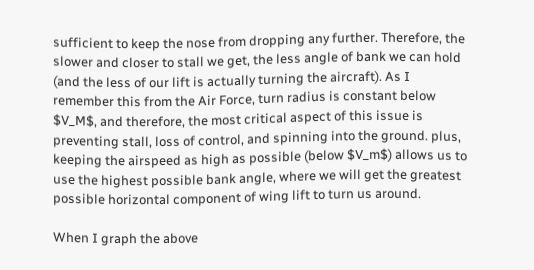sufficient to keep the nose from dropping any further. Therefore, the slower and closer to stall we get, the less angle of bank we can hold (and the less of our lift is actually turning the aircraft). As I remember this from the Air Force, turn radius is constant below $V_M$, and therefore, the most critical aspect of this issue is preventing stall, loss of control, and spinning into the ground. plus, keeping the airspeed as high as possible (below $V_m$) allows us to use the highest possible bank angle, where we will get the greatest possible horizontal component of wing lift to turn us around.

When I graph the above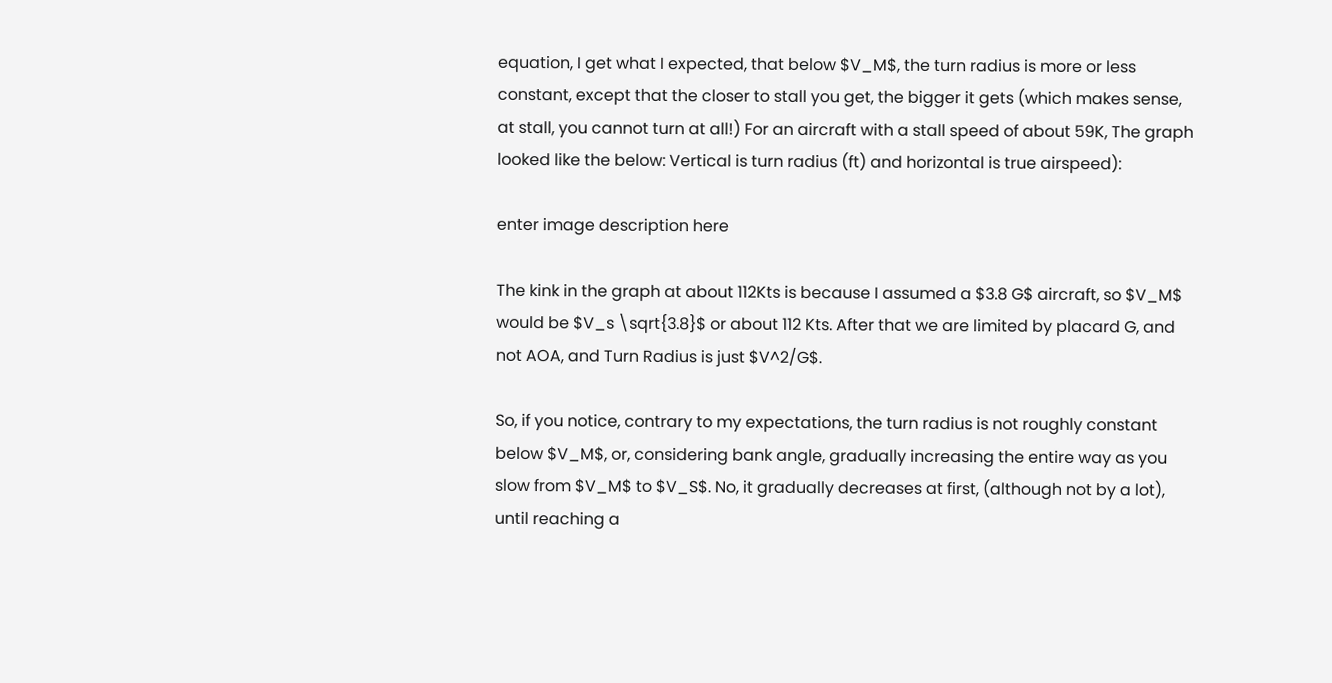equation, I get what I expected, that below $V_M$, the turn radius is more or less constant, except that the closer to stall you get, the bigger it gets (which makes sense, at stall, you cannot turn at all!) For an aircraft with a stall speed of about 59K, The graph looked like the below: Vertical is turn radius (ft) and horizontal is true airspeed):

enter image description here

The kink in the graph at about 112Kts is because I assumed a $3.8 G$ aircraft, so $V_M$ would be $V_s \sqrt{3.8}$ or about 112 Kts. After that we are limited by placard G, and not AOA, and Turn Radius is just $V^2/G$.

So, if you notice, contrary to my expectations, the turn radius is not roughly constant below $V_M$, or, considering bank angle, gradually increasing the entire way as you slow from $V_M$ to $V_S$. No, it gradually decreases at first, (although not by a lot), until reaching a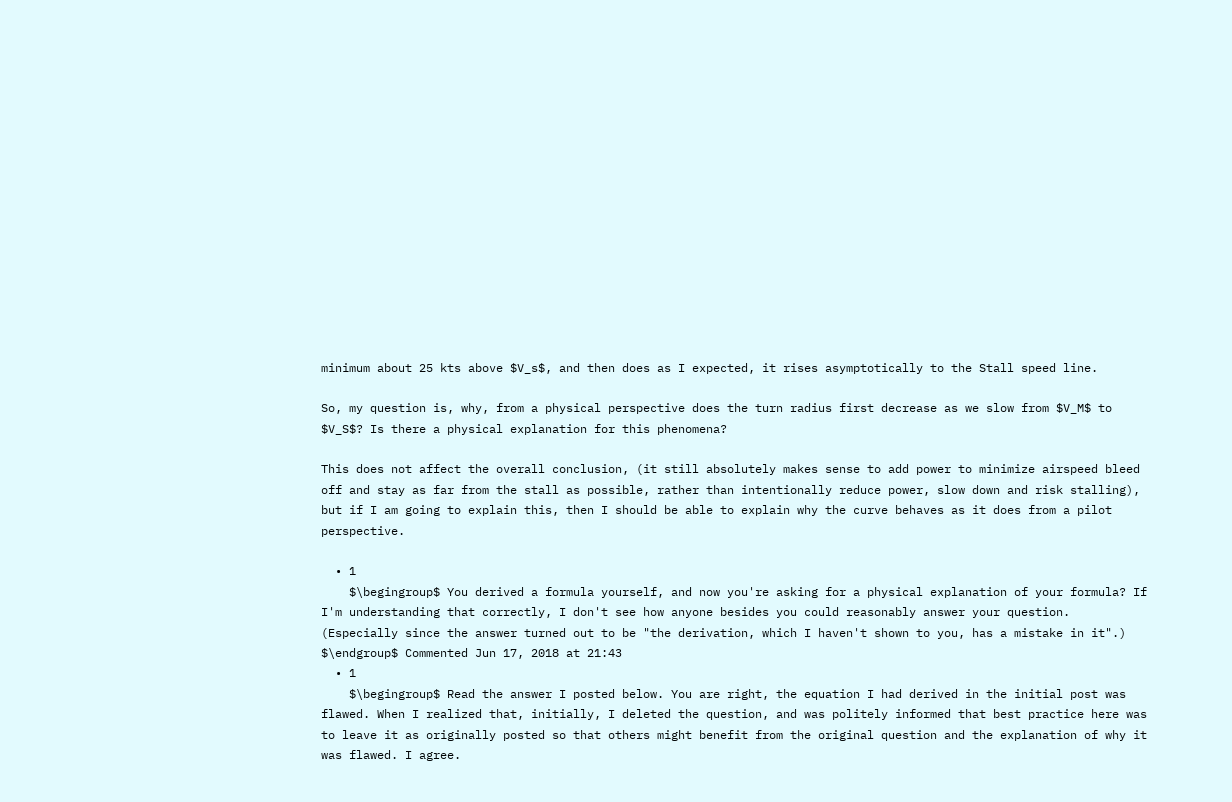minimum about 25 kts above $V_s$, and then does as I expected, it rises asymptotically to the Stall speed line.

So, my question is, why, from a physical perspective does the turn radius first decrease as we slow from $V_M$ to $V_S$? Is there a physical explanation for this phenomena?

This does not affect the overall conclusion, (it still absolutely makes sense to add power to minimize airspeed bleed off and stay as far from the stall as possible, rather than intentionally reduce power, slow down and risk stalling), but if I am going to explain this, then I should be able to explain why the curve behaves as it does from a pilot perspective.

  • 1
    $\begingroup$ You derived a formula yourself, and now you're asking for a physical explanation of your formula? If I'm understanding that correctly, I don't see how anyone besides you could reasonably answer your question. (Especially since the answer turned out to be "the derivation, which I haven't shown to you, has a mistake in it".) $\endgroup$ Commented Jun 17, 2018 at 21:43
  • 1
    $\begingroup$ Read the answer I posted below. You are right, the equation I had derived in the initial post was flawed. When I realized that, initially, I deleted the question, and was politely informed that best practice here was to leave it as originally posted so that others might benefit from the original question and the explanation of why it was flawed. I agree.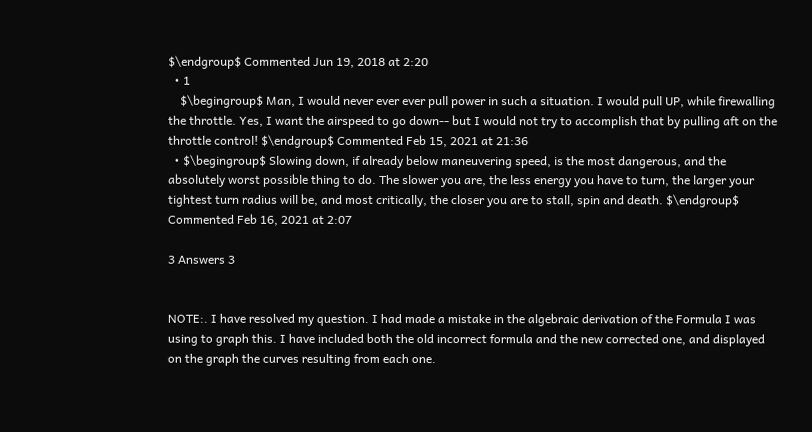$\endgroup$ Commented Jun 19, 2018 at 2:20
  • 1
    $\begingroup$ Man, I would never ever ever pull power in such a situation. I would pull UP, while firewalling the throttle. Yes, I want the airspeed to go down-- but I would not try to accomplish that by pulling aft on the throttle control! $\endgroup$ Commented Feb 15, 2021 at 21:36
  • $\begingroup$ Slowing down, if already below maneuvering speed, is the most dangerous, and the absolutely worst possible thing to do. The slower you are, the less energy you have to turn, the larger your tightest turn radius will be, and most critically, the closer you are to stall, spin and death. $\endgroup$ Commented Feb 16, 2021 at 2:07

3 Answers 3


NOTE:. I have resolved my question. I had made a mistake in the algebraic derivation of the Formula I was using to graph this. I have included both the old incorrect formula and the new corrected one, and displayed on the graph the curves resulting from each one.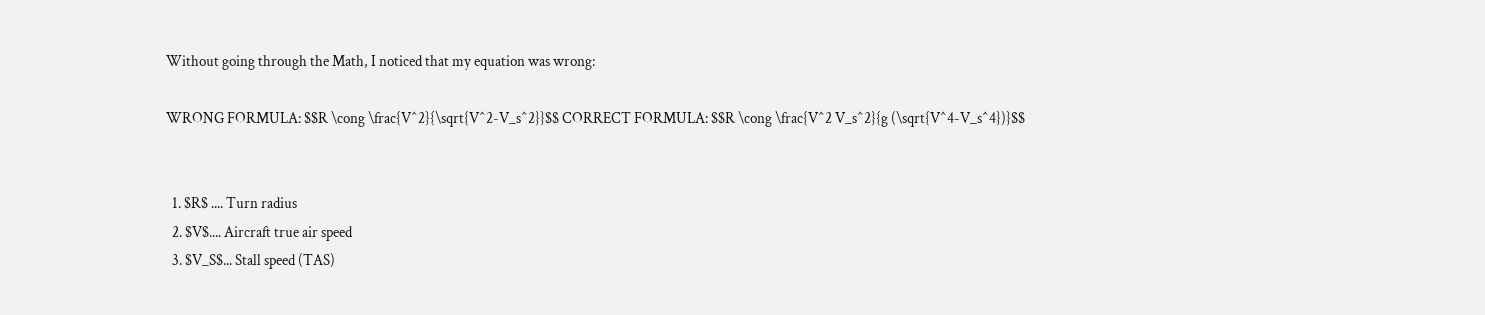Without going through the Math, I noticed that my equation was wrong:

WRONG FORMULA: $$R \cong \frac{V^2}{\sqrt{V^2-V_s^2}}$$ CORRECT FORMULA: $$R \cong \frac{V^2 V_s^2}{g (\sqrt{V^4-V_s^4})}$$


  1. $R$ .... Turn radius
  2. $V$.... Aircraft true air speed
  3. $V_S$... Stall speed (TAS)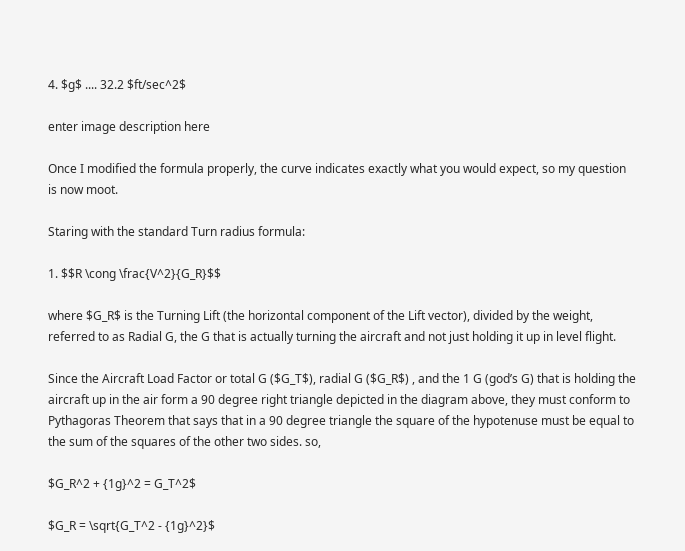4. $g$ .... 32.2 $ft/sec^2$

enter image description here

Once I modified the formula properly, the curve indicates exactly what you would expect, so my question is now moot.

Staring with the standard Turn radius formula:

1. $$R \cong \frac{V^2}{G_R}$$

where $G_R$ is the Turning Lift (the horizontal component of the Lift vector), divided by the weight, referred to as Radial G, the G that is actually turning the aircraft and not just holding it up in level flight.

Since the Aircraft Load Factor or total G ($G_T$), radial G ($G_R$) , and the 1 G (god’s G) that is holding the aircraft up in the air form a 90 degree right triangle depicted in the diagram above, they must conform to Pythagoras Theorem that says that in a 90 degree triangle the square of the hypotenuse must be equal to the sum of the squares of the other two sides. so,

$G_R^2 + {1g}^2 = G_T^2$

$G_R = \sqrt{G_T^2 - {1g}^2}$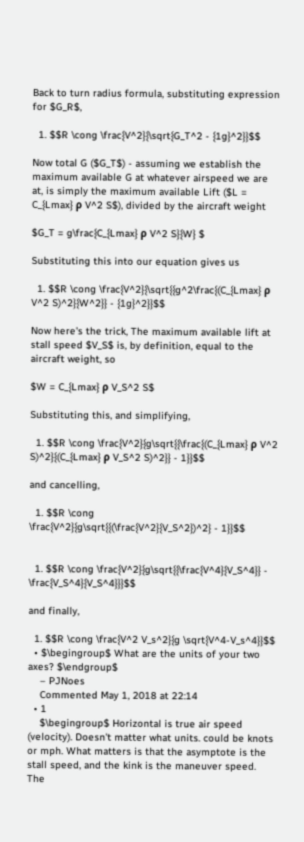Back to turn radius formula, substituting expression for $G_R$,

  1. $$R \cong \frac{V^2}{\sqrt{G_T^2 - {1g}^2}}$$

Now total G ($G_T$) - assuming we establish the maximum available G at whatever airspeed we are at, is simply the maximum available Lift ($L = C_{Lmax} ρ V^2 S$), divided by the aircraft weight

$G_T = g\frac{C_{Lmax} ρ V^2 S}{W} $

Substituting this into our equation gives us

  1. $$R \cong \frac{V^2}{\sqrt{{g^2\frac{(C_{Lmax} ρ V^2 S)^2}{W^2}} - {1g}^2}}$$

Now here's the trick, The maximum available lift at stall speed $V_S$ is, by definition, equal to the aircraft weight, so

$W = C_{Lmax} ρ V_S^2 S$

Substituting this, and simplifying,

  1. $$R \cong \frac{V^2}{g\sqrt{{\frac{(C_{Lmax} ρ V^2 S)^2}{(C_{Lmax} ρ V_S^2 S)^2}} - 1}}$$

and cancelling,

  1. $$R \cong \frac{V^2}{g\sqrt{{(\frac{V^2}{V_S^2})^2} - 1}}$$


  1. $$R \cong \frac{V^2}{g\sqrt{{\frac{V^4}{V_S^4}} - \frac{V_S^4}{V_S^4}}}$$

and finally,

  1. $$R \cong \frac{V^2 V_s^2}{g \sqrt{V^4-V_s^4}}$$
  • $\begingroup$ What are the units of your two axes? $\endgroup$
    – PJNoes
    Commented May 1, 2018 at 22:14
  • 1
    $\begingroup$ Horizontal is true air speed (velocity). Doesn't matter what units. could be knots or mph. What matters is that the asymptote is the stall speed, and the kink is the maneuver speed. The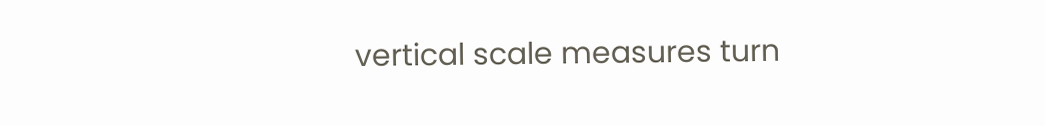vertical scale measures turn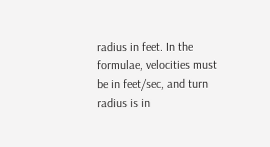radius in feet. In the formulae, velocities must be in feet/sec, and turn radius is in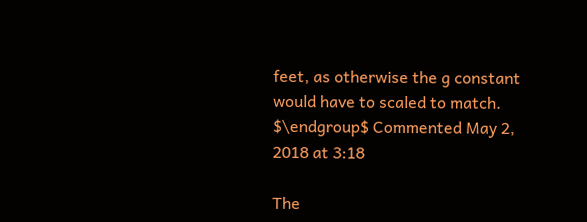feet, as otherwise the g constant would have to scaled to match. $\endgroup$ Commented May 2, 2018 at 3:18

The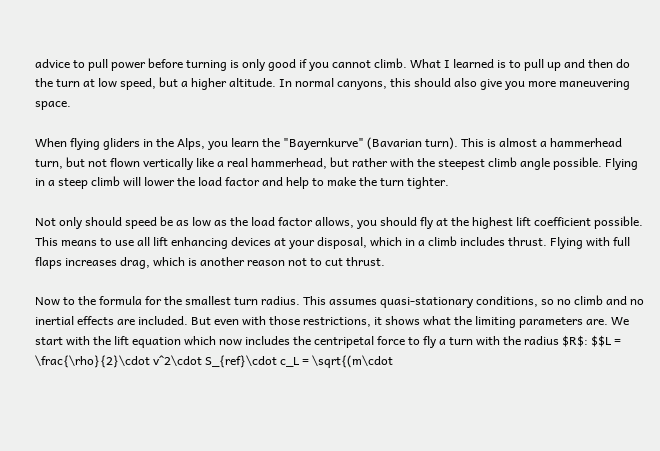advice to pull power before turning is only good if you cannot climb. What I learned is to pull up and then do the turn at low speed, but a higher altitude. In normal canyons, this should also give you more maneuvering space.

When flying gliders in the Alps, you learn the "Bayernkurve" (Bavarian turn). This is almost a hammerhead turn, but not flown vertically like a real hammerhead, but rather with the steepest climb angle possible. Flying in a steep climb will lower the load factor and help to make the turn tighter.

Not only should speed be as low as the load factor allows, you should fly at the highest lift coefficient possible. This means to use all lift enhancing devices at your disposal, which in a climb includes thrust. Flying with full flaps increases drag, which is another reason not to cut thrust.

Now to the formula for the smallest turn radius. This assumes quasi-stationary conditions, so no climb and no inertial effects are included. But even with those restrictions, it shows what the limiting parameters are. We start with the lift equation which now includes the centripetal force to fly a turn with the radius $R$: $$L = \frac{\rho}{2}\cdot v^2\cdot S_{ref}\cdot c_L = \sqrt{(m\cdot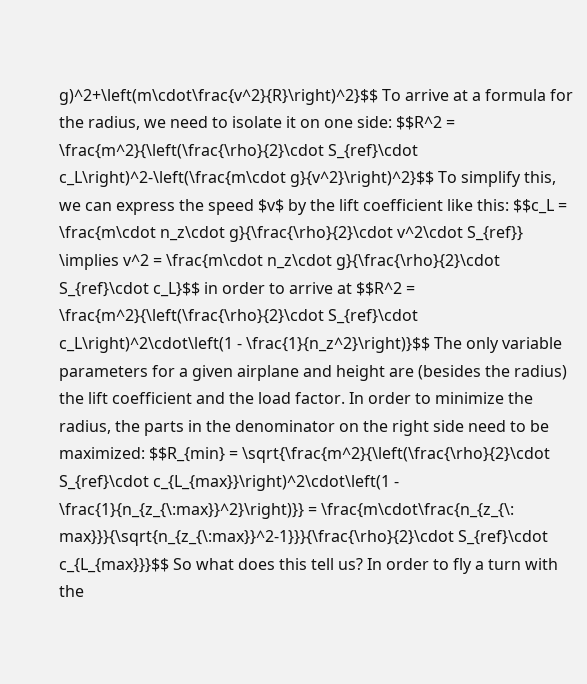g)^2+\left(m\cdot\frac{v^2}{R}\right)^2}$$ To arrive at a formula for the radius, we need to isolate it on one side: $$R^2 = \frac{m^2}{\left(\frac{\rho}{2}\cdot S_{ref}\cdot c_L\right)^2-\left(\frac{m\cdot g}{v^2}\right)^2}$$ To simplify this, we can express the speed $v$ by the lift coefficient like this: $$c_L = \frac{m\cdot n_z\cdot g}{\frac{\rho}{2}\cdot v^2\cdot S_{ref}} \implies v^2 = \frac{m\cdot n_z\cdot g}{\frac{\rho}{2}\cdot S_{ref}\cdot c_L}$$ in order to arrive at $$R^2 = \frac{m^2}{\left(\frac{\rho}{2}\cdot S_{ref}\cdot c_L\right)^2\cdot\left(1 - \frac{1}{n_z^2}\right)}$$ The only variable parameters for a given airplane and height are (besides the radius) the lift coefficient and the load factor. In order to minimize the radius, the parts in the denominator on the right side need to be maximized: $$R_{min} = \sqrt{\frac{m^2}{\left(\frac{\rho}{2}\cdot S_{ref}\cdot c_{L_{max}}\right)^2\cdot\left(1 - \frac{1}{n_{z_{\:max}}^2}\right)}} = \frac{m\cdot\frac{n_{z_{\: max}}}{\sqrt{n_{z_{\:max}}^2-1}}}{\frac{\rho}{2}\cdot S_{ref}\cdot c_{L_{max}}}$$ So what does this tell us? In order to fly a turn with the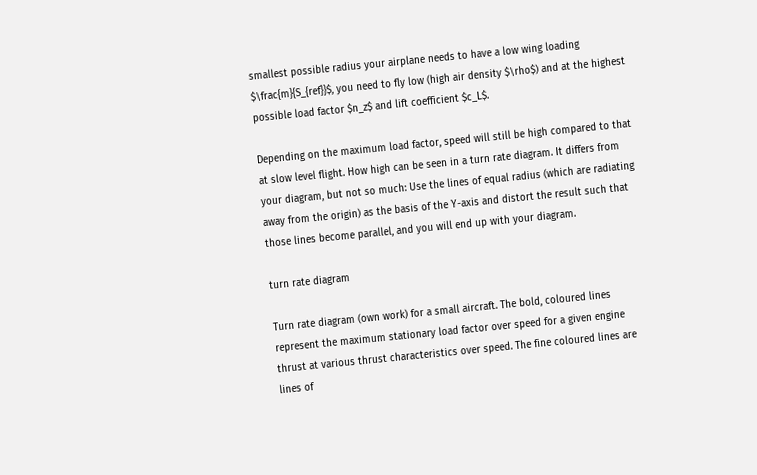smallest possible radius your airplane needs to have a low wing loading $\frac{m}{S_{ref}}$, you need to fly low (high air density $\rho$) and at the highest possible load factor $n_z$ and lift coefficient $c_L$.

Depending on the maximum load factor, speed will still be high compared to that at slow level flight. How high can be seen in a turn rate diagram. It differs from your diagram, but not so much: Use the lines of equal radius (which are radiating away from the origin) as the basis of the Y-axis and distort the result such that those lines become parallel, and you will end up with your diagram.

turn rate diagram

Turn rate diagram (own work) for a small aircraft. The bold, coloured lines represent the maximum stationary load factor over speed for a given engine thrust at various thrust characteristics over speed. The fine coloured lines are lines of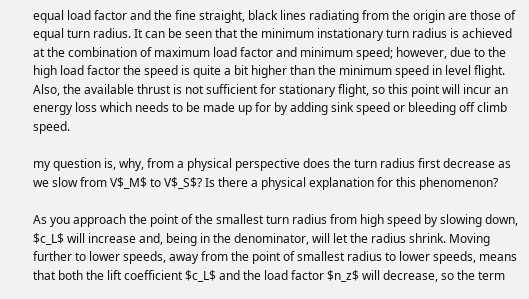equal load factor and the fine straight, black lines radiating from the origin are those of equal turn radius. It can be seen that the minimum instationary turn radius is achieved at the combination of maximum load factor and minimum speed; however, due to the high load factor the speed is quite a bit higher than the minimum speed in level flight. Also, the available thrust is not sufficient for stationary flight, so this point will incur an energy loss which needs to be made up for by adding sink speed or bleeding off climb speed.

my question is, why, from a physical perspective does the turn radius first decrease as we slow from V$_M$ to V$_S$? Is there a physical explanation for this phenomenon?

As you approach the point of the smallest turn radius from high speed by slowing down, $c_L$ will increase and, being in the denominator, will let the radius shrink. Moving further to lower speeds, away from the point of smallest radius to lower speeds, means that both the lift coefficient $c_L$ and the load factor $n_z$ will decrease, so the term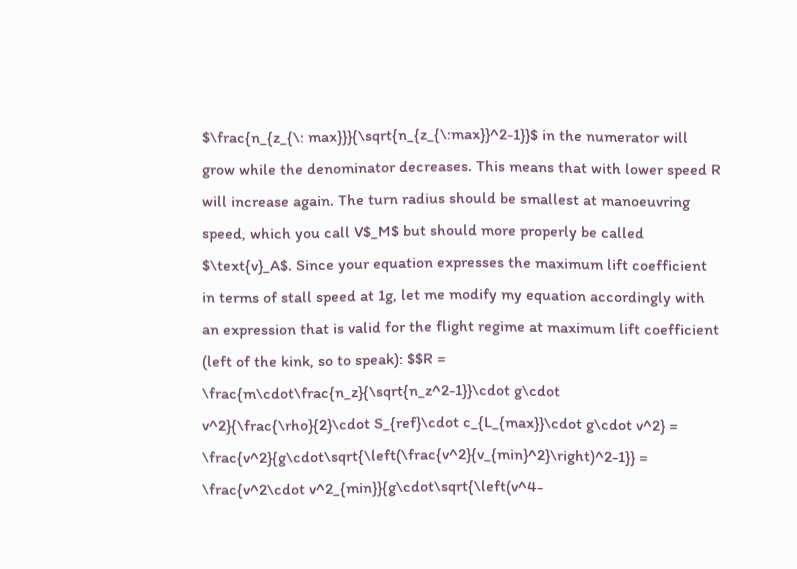$\frac{n_{z_{\: max}}}{\sqrt{n_{z_{\:max}}^2-1}}$ in the numerator will grow while the denominator decreases. This means that with lower speed R will increase again. The turn radius should be smallest at manoeuvring speed, which you call V$_M$ but should more properly be called $\text{v}_A$. Since your equation expresses the maximum lift coefficient in terms of stall speed at 1g, let me modify my equation accordingly with an expression that is valid for the flight regime at maximum lift coefficient (left of the kink, so to speak): $$R = \frac{m\cdot\frac{n_z}{\sqrt{n_z^2-1}}\cdot g\cdot v^2}{\frac{\rho}{2}\cdot S_{ref}\cdot c_{L_{max}}\cdot g\cdot v^2} = \frac{v^2}{g\cdot\sqrt{\left(\frac{v^2}{v_{min}^2}\right)^2-1}} = \frac{v^2\cdot v^2_{min}}{g\cdot\sqrt{\left(v^4-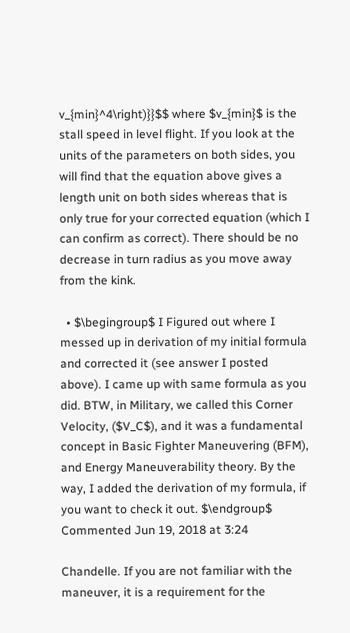v_{min}^4\right)}}$$ where $v_{min}$ is the stall speed in level flight. If you look at the units of the parameters on both sides, you will find that the equation above gives a length unit on both sides whereas that is only true for your corrected equation (which I can confirm as correct). There should be no decrease in turn radius as you move away from the kink.

  • $\begingroup$ I Figured out where I messed up in derivation of my initial formula and corrected it (see answer I posted above). I came up with same formula as you did. BTW, in Military, we called this Corner Velocity, ($V_C$), and it was a fundamental concept in Basic Fighter Maneuvering (BFM), and Energy Maneuverability theory. By the way, I added the derivation of my formula, if you want to check it out. $\endgroup$ Commented Jun 19, 2018 at 3:24

Chandelle. If you are not familiar with the maneuver, it is a requirement for the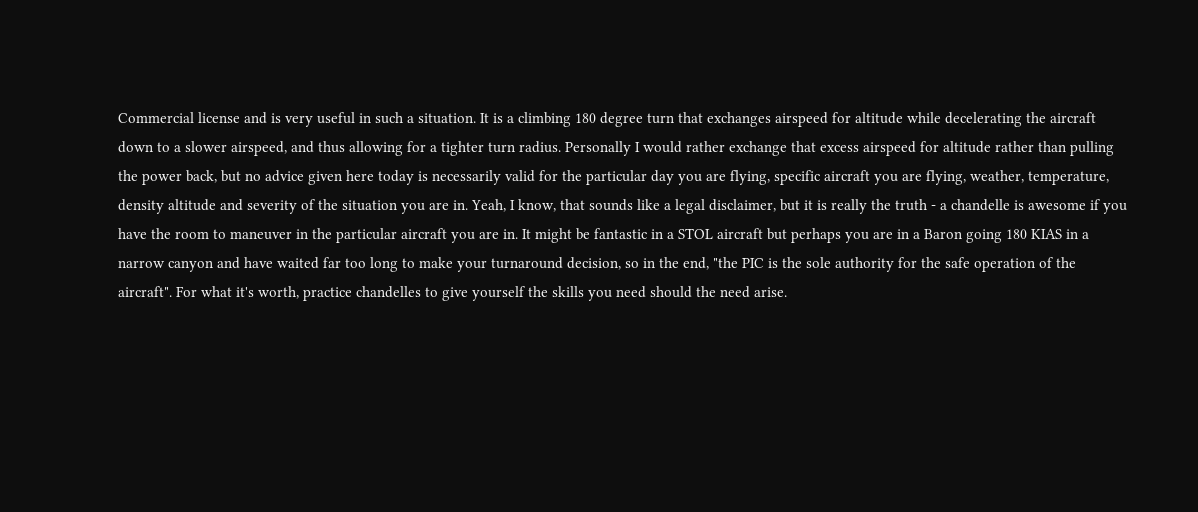Commercial license and is very useful in such a situation. It is a climbing 180 degree turn that exchanges airspeed for altitude while decelerating the aircraft down to a slower airspeed, and thus allowing for a tighter turn radius. Personally I would rather exchange that excess airspeed for altitude rather than pulling the power back, but no advice given here today is necessarily valid for the particular day you are flying, specific aircraft you are flying, weather, temperature, density altitude and severity of the situation you are in. Yeah, I know, that sounds like a legal disclaimer, but it is really the truth - a chandelle is awesome if you have the room to maneuver in the particular aircraft you are in. It might be fantastic in a STOL aircraft but perhaps you are in a Baron going 180 KIAS in a narrow canyon and have waited far too long to make your turnaround decision, so in the end, "the PIC is the sole authority for the safe operation of the aircraft". For what it's worth, practice chandelles to give yourself the skills you need should the need arise.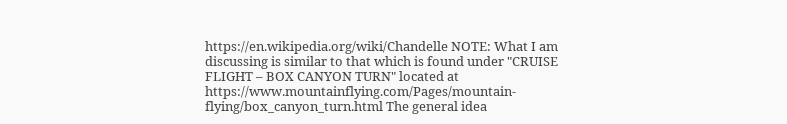https://en.wikipedia.org/wiki/Chandelle NOTE: What I am discussing is similar to that which is found under "CRUISE FLIGHT – BOX CANYON TURN" located at https://www.mountainflying.com/Pages/mountain-flying/box_canyon_turn.html The general idea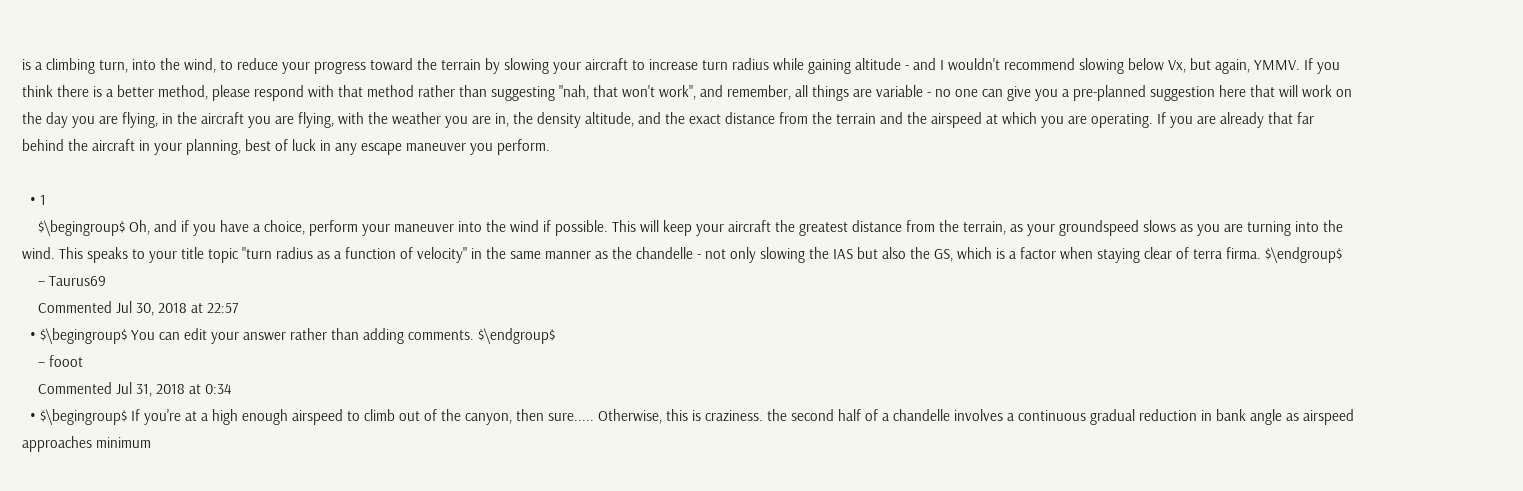is a climbing turn, into the wind, to reduce your progress toward the terrain by slowing your aircraft to increase turn radius while gaining altitude - and I wouldn't recommend slowing below Vx, but again, YMMV. If you think there is a better method, please respond with that method rather than suggesting "nah, that won't work", and remember, all things are variable - no one can give you a pre-planned suggestion here that will work on the day you are flying, in the aircraft you are flying, with the weather you are in, the density altitude, and the exact distance from the terrain and the airspeed at which you are operating. If you are already that far behind the aircraft in your planning, best of luck in any escape maneuver you perform.

  • 1
    $\begingroup$ Oh, and if you have a choice, perform your maneuver into the wind if possible. This will keep your aircraft the greatest distance from the terrain, as your groundspeed slows as you are turning into the wind. This speaks to your title topic "turn radius as a function of velocity" in the same manner as the chandelle - not only slowing the IAS but also the GS, which is a factor when staying clear of terra firma. $\endgroup$
    – Taurus69
    Commented Jul 30, 2018 at 22:57
  • $\begingroup$ You can edit your answer rather than adding comments. $\endgroup$
    – fooot
    Commented Jul 31, 2018 at 0:34
  • $\begingroup$ If you're at a high enough airspeed to climb out of the canyon, then sure..... Otherwise, this is craziness. the second half of a chandelle involves a continuous gradual reduction in bank angle as airspeed approaches minimum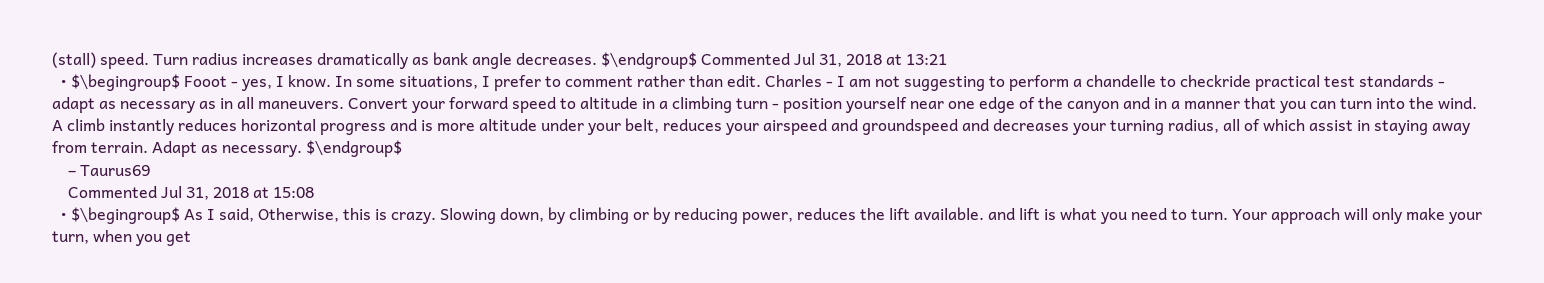(stall) speed. Turn radius increases dramatically as bank angle decreases. $\endgroup$ Commented Jul 31, 2018 at 13:21
  • $\begingroup$ Fooot - yes, I know. In some situations, I prefer to comment rather than edit. Charles - I am not suggesting to perform a chandelle to checkride practical test standards - adapt as necessary as in all maneuvers. Convert your forward speed to altitude in a climbing turn - position yourself near one edge of the canyon and in a manner that you can turn into the wind. A climb instantly reduces horizontal progress and is more altitude under your belt, reduces your airspeed and groundspeed and decreases your turning radius, all of which assist in staying away from terrain. Adapt as necessary. $\endgroup$
    – Taurus69
    Commented Jul 31, 2018 at 15:08
  • $\begingroup$ As I said, Otherwise, this is crazy. Slowing down, by climbing or by reducing power, reduces the lift available. and lift is what you need to turn. Your approach will only make your turn, when you get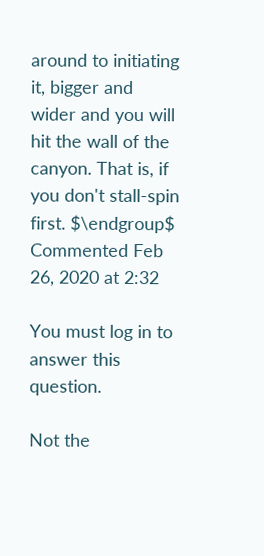around to initiating it, bigger and wider and you will hit the wall of the canyon. That is, if you don't stall-spin first. $\endgroup$ Commented Feb 26, 2020 at 2:32

You must log in to answer this question.

Not the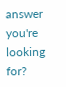answer you're looking for?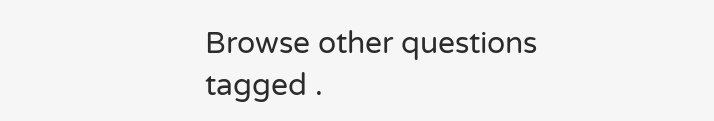Browse other questions tagged .